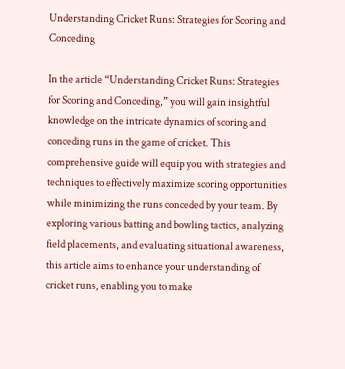Understanding Cricket Runs: Strategies for Scoring and Conceding

In the article “Understanding Cricket Runs: Strategies for Scoring and Conceding,” you will gain insightful knowledge on the intricate dynamics of scoring and conceding runs in the game of cricket. This comprehensive guide will equip you with strategies and techniques to effectively maximize scoring opportunities while minimizing the runs conceded by your team. By exploring various batting and bowling tactics, analyzing field placements, and evaluating situational awareness, this article aims to enhance your understanding of cricket runs, enabling you to make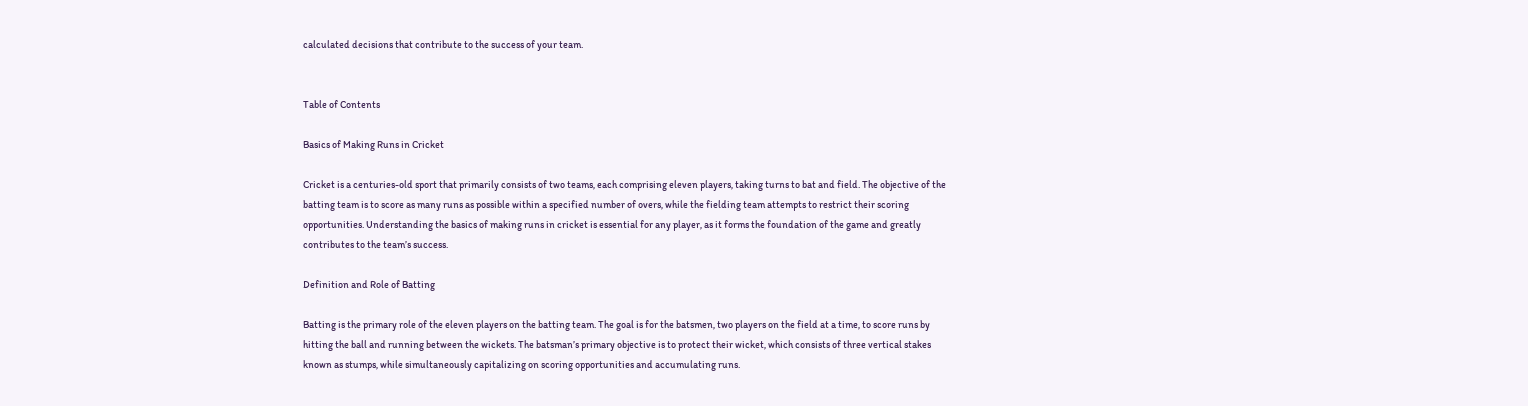calculated decisions that contribute to the success of your team.


Table of Contents

Basics of Making Runs in Cricket

Cricket is a centuries-old sport that primarily consists of two teams, each comprising eleven players, taking turns to bat and field. The objective of the batting team is to score as many runs as possible within a specified number of overs, while the fielding team attempts to restrict their scoring opportunities. Understanding the basics of making runs in cricket is essential for any player, as it forms the foundation of the game and greatly contributes to the team’s success.

Definition and Role of Batting

Batting is the primary role of the eleven players on the batting team. The goal is for the batsmen, two players on the field at a time, to score runs by hitting the ball and running between the wickets. The batsman’s primary objective is to protect their wicket, which consists of three vertical stakes known as stumps, while simultaneously capitalizing on scoring opportunities and accumulating runs.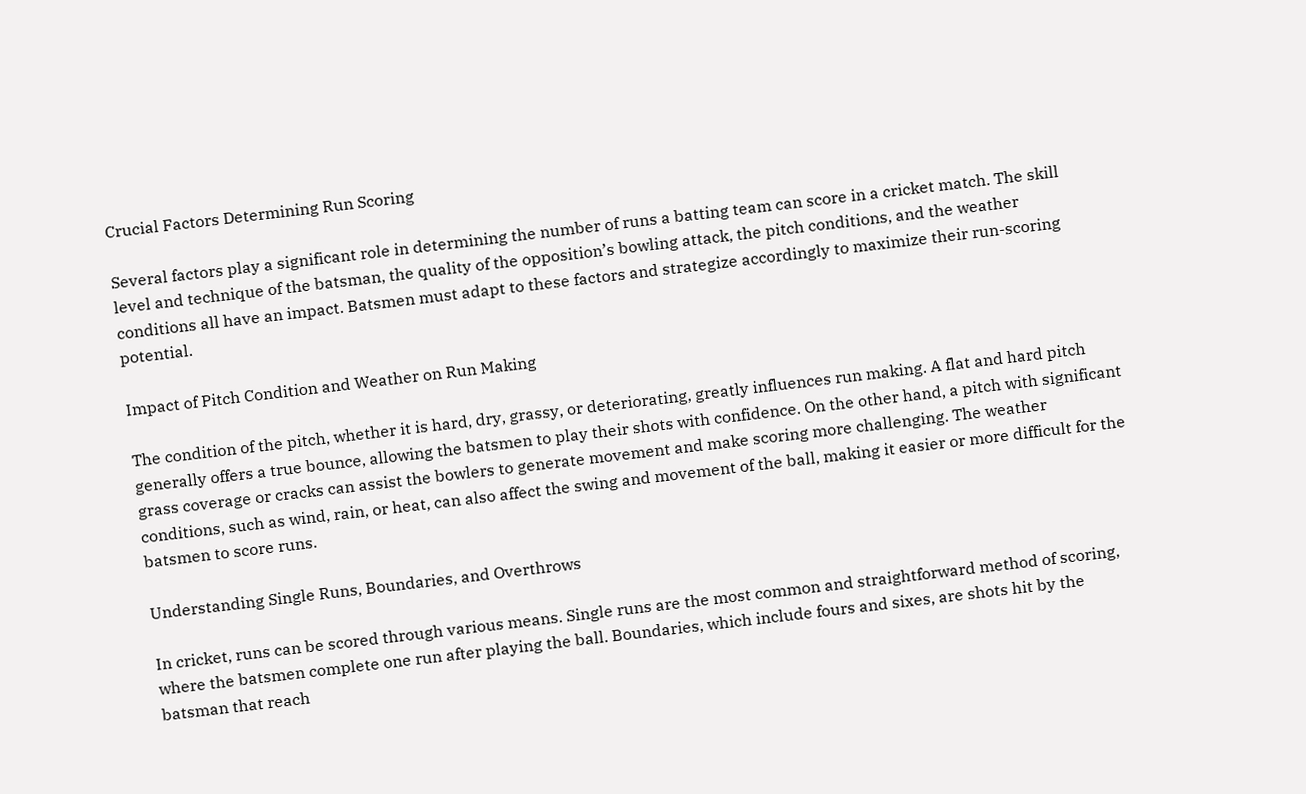Crucial Factors Determining Run Scoring

Several factors play a significant role in determining the number of runs a batting team can score in a cricket match. The skill level and technique of the batsman, the quality of the opposition’s bowling attack, the pitch conditions, and the weather conditions all have an impact. Batsmen must adapt to these factors and strategize accordingly to maximize their run-scoring potential.

Impact of Pitch Condition and Weather on Run Making

The condition of the pitch, whether it is hard, dry, grassy, or deteriorating, greatly influences run making. A flat and hard pitch generally offers a true bounce, allowing the batsmen to play their shots with confidence. On the other hand, a pitch with significant grass coverage or cracks can assist the bowlers to generate movement and make scoring more challenging. The weather conditions, such as wind, rain, or heat, can also affect the swing and movement of the ball, making it easier or more difficult for the batsmen to score runs.

Understanding Single Runs, Boundaries, and Overthrows

In cricket, runs can be scored through various means. Single runs are the most common and straightforward method of scoring, where the batsmen complete one run after playing the ball. Boundaries, which include fours and sixes, are shots hit by the batsman that reach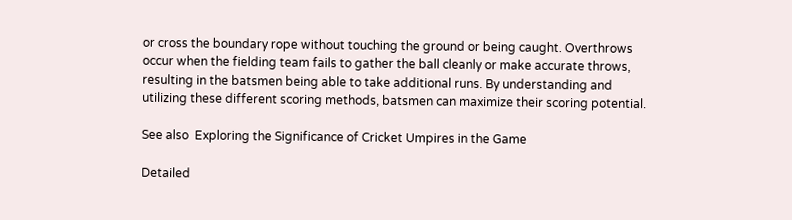or cross the boundary rope without touching the ground or being caught. Overthrows occur when the fielding team fails to gather the ball cleanly or make accurate throws, resulting in the batsmen being able to take additional runs. By understanding and utilizing these different scoring methods, batsmen can maximize their scoring potential.

See also  Exploring the Significance of Cricket Umpires in the Game

Detailed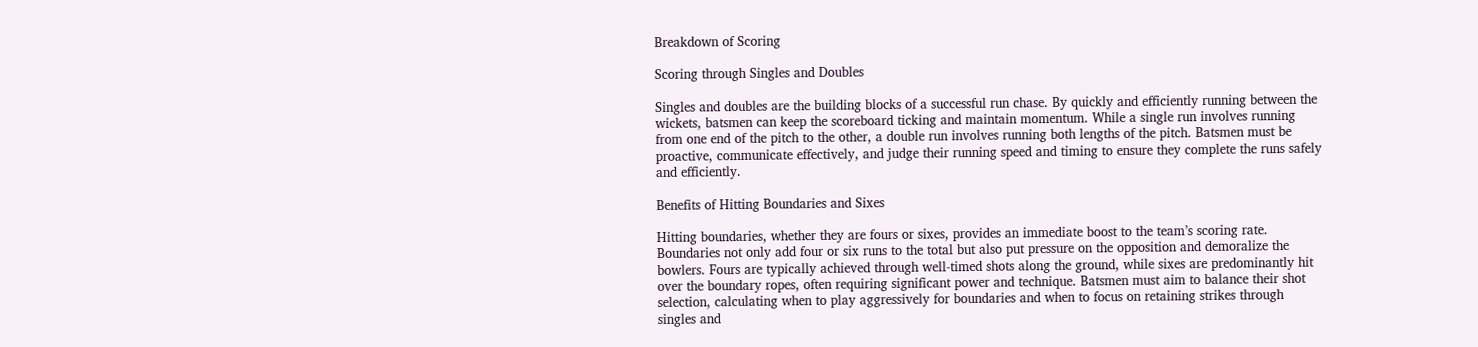Breakdown of Scoring

Scoring through Singles and Doubles

Singles and doubles are the building blocks of a successful run chase. By quickly and efficiently running between the wickets, batsmen can keep the scoreboard ticking and maintain momentum. While a single run involves running from one end of the pitch to the other, a double run involves running both lengths of the pitch. Batsmen must be proactive, communicate effectively, and judge their running speed and timing to ensure they complete the runs safely and efficiently.

Benefits of Hitting Boundaries and Sixes

Hitting boundaries, whether they are fours or sixes, provides an immediate boost to the team’s scoring rate. Boundaries not only add four or six runs to the total but also put pressure on the opposition and demoralize the bowlers. Fours are typically achieved through well-timed shots along the ground, while sixes are predominantly hit over the boundary ropes, often requiring significant power and technique. Batsmen must aim to balance their shot selection, calculating when to play aggressively for boundaries and when to focus on retaining strikes through singles and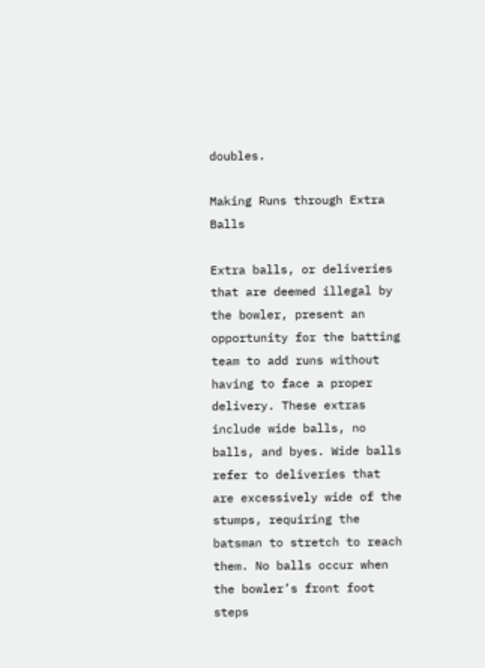doubles.

Making Runs through Extra Balls

Extra balls, or deliveries that are deemed illegal by the bowler, present an opportunity for the batting team to add runs without having to face a proper delivery. These extras include wide balls, no balls, and byes. Wide balls refer to deliveries that are excessively wide of the stumps, requiring the batsman to stretch to reach them. No balls occur when the bowler’s front foot steps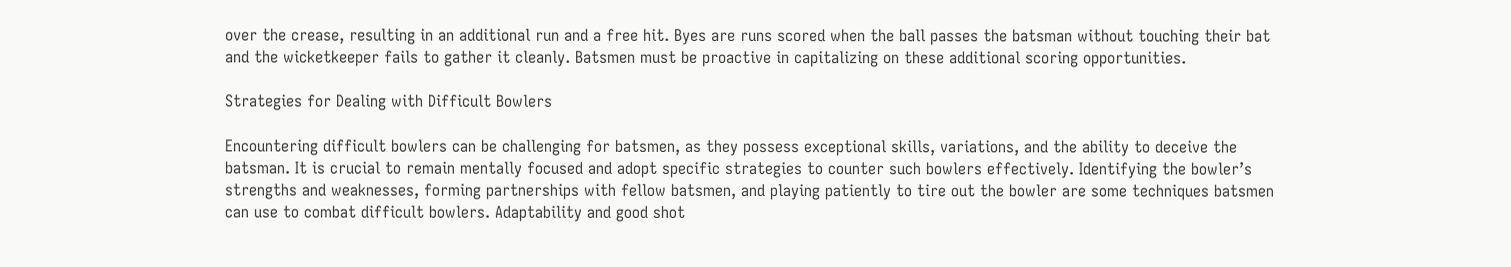over the crease, resulting in an additional run and a free hit. Byes are runs scored when the ball passes the batsman without touching their bat and the wicketkeeper fails to gather it cleanly. Batsmen must be proactive in capitalizing on these additional scoring opportunities.

Strategies for Dealing with Difficult Bowlers

Encountering difficult bowlers can be challenging for batsmen, as they possess exceptional skills, variations, and the ability to deceive the batsman. It is crucial to remain mentally focused and adopt specific strategies to counter such bowlers effectively. Identifying the bowler’s strengths and weaknesses, forming partnerships with fellow batsmen, and playing patiently to tire out the bowler are some techniques batsmen can use to combat difficult bowlers. Adaptability and good shot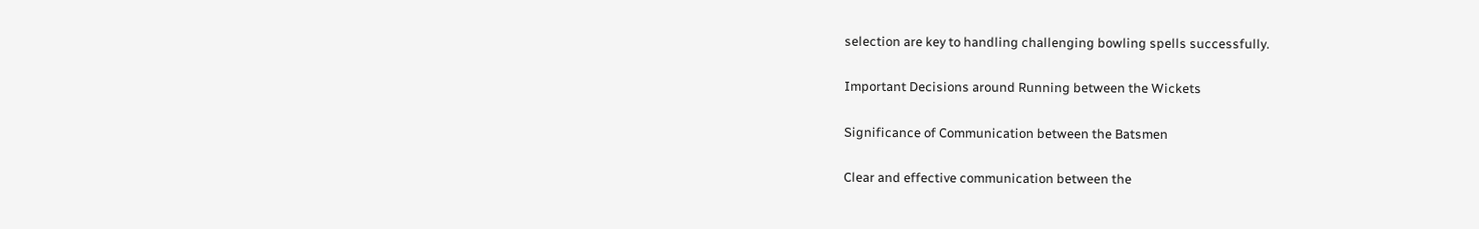selection are key to handling challenging bowling spells successfully.

Important Decisions around Running between the Wickets

Significance of Communication between the Batsmen

Clear and effective communication between the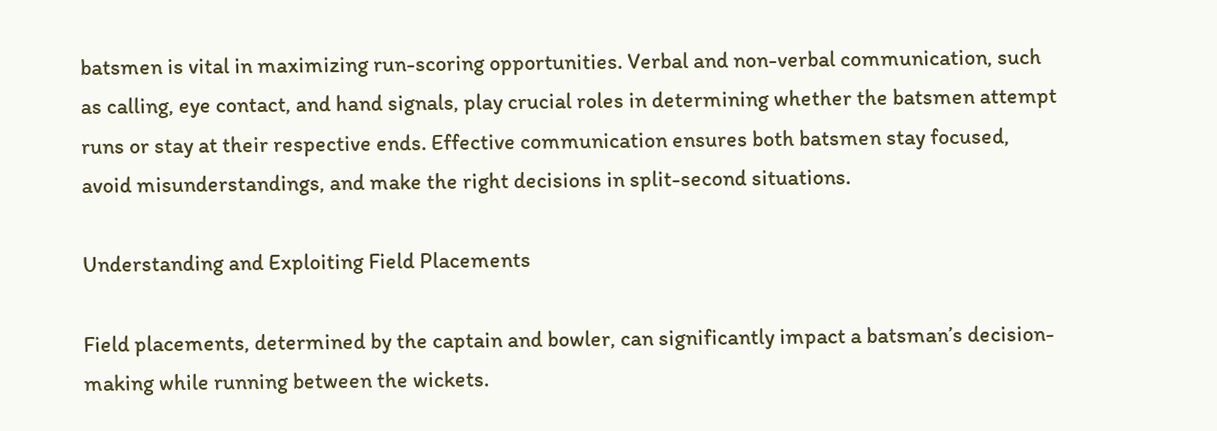batsmen is vital in maximizing run-scoring opportunities. Verbal and non-verbal communication, such as calling, eye contact, and hand signals, play crucial roles in determining whether the batsmen attempt runs or stay at their respective ends. Effective communication ensures both batsmen stay focused, avoid misunderstandings, and make the right decisions in split-second situations.

Understanding and Exploiting Field Placements

Field placements, determined by the captain and bowler, can significantly impact a batsman’s decision-making while running between the wickets.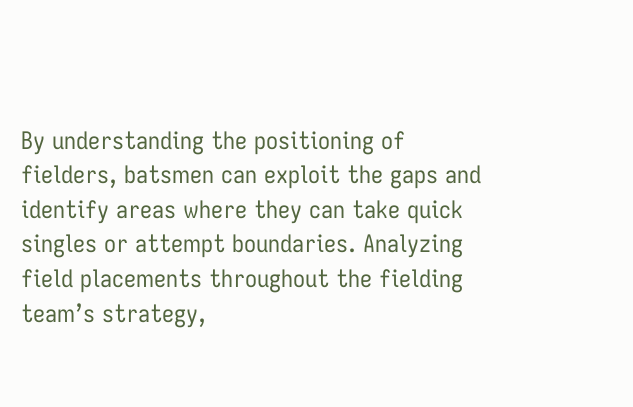By understanding the positioning of fielders, batsmen can exploit the gaps and identify areas where they can take quick singles or attempt boundaries. Analyzing field placements throughout the fielding team’s strategy,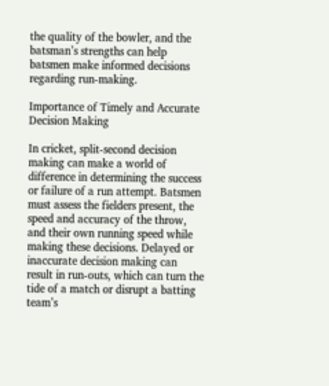the quality of the bowler, and the batsman’s strengths can help batsmen make informed decisions regarding run-making.

Importance of Timely and Accurate Decision Making

In cricket, split-second decision making can make a world of difference in determining the success or failure of a run attempt. Batsmen must assess the fielders present, the speed and accuracy of the throw, and their own running speed while making these decisions. Delayed or inaccurate decision making can result in run-outs, which can turn the tide of a match or disrupt a batting team’s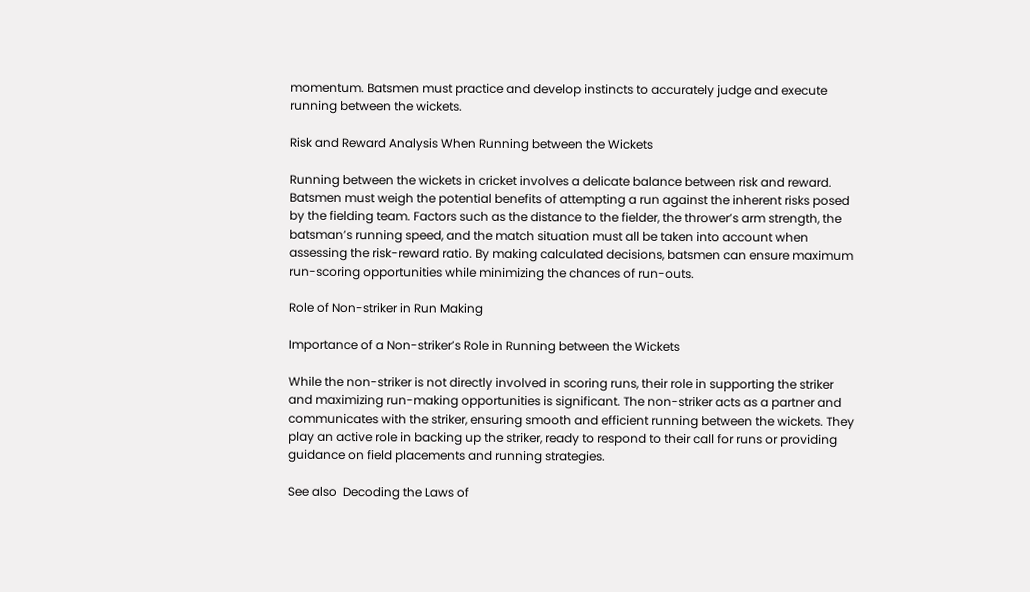momentum. Batsmen must practice and develop instincts to accurately judge and execute running between the wickets.

Risk and Reward Analysis When Running between the Wickets

Running between the wickets in cricket involves a delicate balance between risk and reward. Batsmen must weigh the potential benefits of attempting a run against the inherent risks posed by the fielding team. Factors such as the distance to the fielder, the thrower’s arm strength, the batsman’s running speed, and the match situation must all be taken into account when assessing the risk-reward ratio. By making calculated decisions, batsmen can ensure maximum run-scoring opportunities while minimizing the chances of run-outs.

Role of Non-striker in Run Making

Importance of a Non-striker’s Role in Running between the Wickets

While the non-striker is not directly involved in scoring runs, their role in supporting the striker and maximizing run-making opportunities is significant. The non-striker acts as a partner and communicates with the striker, ensuring smooth and efficient running between the wickets. They play an active role in backing up the striker, ready to respond to their call for runs or providing guidance on field placements and running strategies.

See also  Decoding the Laws of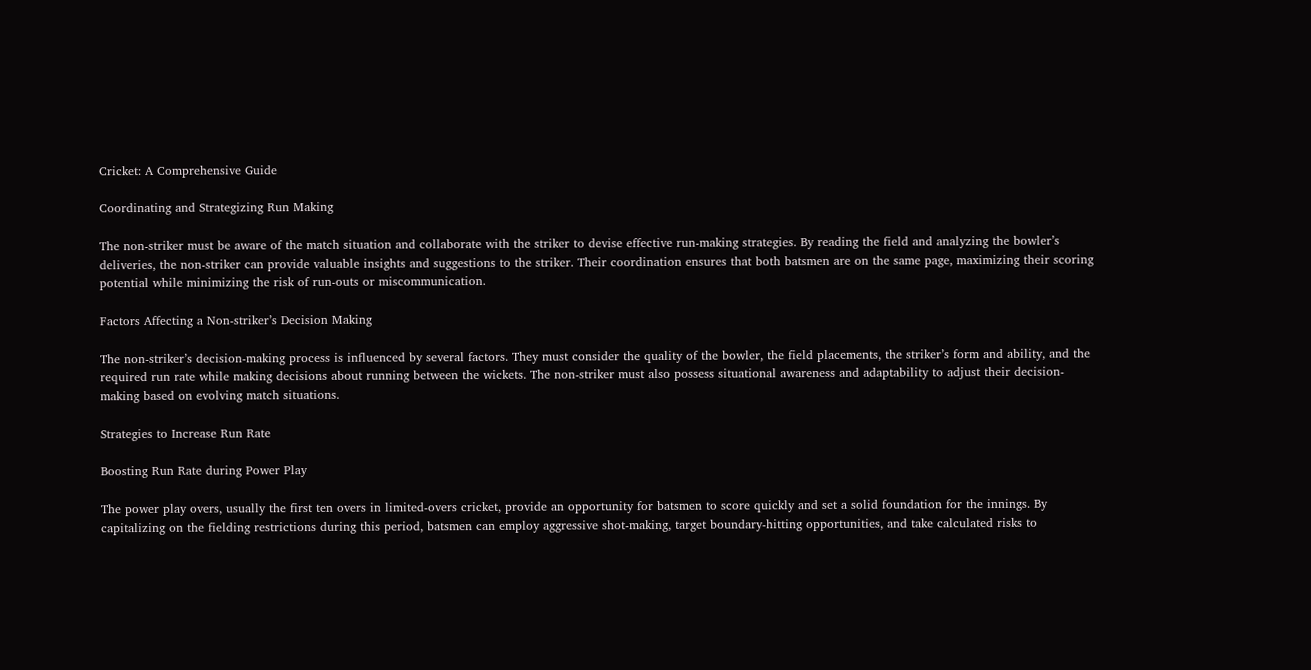Cricket: A Comprehensive Guide

Coordinating and Strategizing Run Making

The non-striker must be aware of the match situation and collaborate with the striker to devise effective run-making strategies. By reading the field and analyzing the bowler’s deliveries, the non-striker can provide valuable insights and suggestions to the striker. Their coordination ensures that both batsmen are on the same page, maximizing their scoring potential while minimizing the risk of run-outs or miscommunication.

Factors Affecting a Non-striker’s Decision Making

The non-striker’s decision-making process is influenced by several factors. They must consider the quality of the bowler, the field placements, the striker’s form and ability, and the required run rate while making decisions about running between the wickets. The non-striker must also possess situational awareness and adaptability to adjust their decision-making based on evolving match situations.

Strategies to Increase Run Rate

Boosting Run Rate during Power Play

The power play overs, usually the first ten overs in limited-overs cricket, provide an opportunity for batsmen to score quickly and set a solid foundation for the innings. By capitalizing on the fielding restrictions during this period, batsmen can employ aggressive shot-making, target boundary-hitting opportunities, and take calculated risks to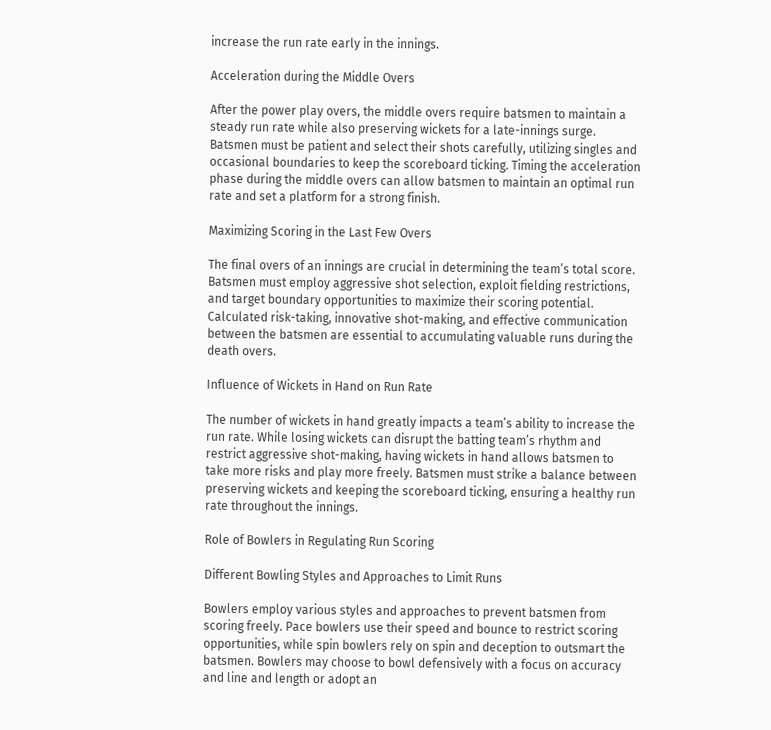increase the run rate early in the innings.

Acceleration during the Middle Overs

After the power play overs, the middle overs require batsmen to maintain a steady run rate while also preserving wickets for a late-innings surge. Batsmen must be patient and select their shots carefully, utilizing singles and occasional boundaries to keep the scoreboard ticking. Timing the acceleration phase during the middle overs can allow batsmen to maintain an optimal run rate and set a platform for a strong finish.

Maximizing Scoring in the Last Few Overs

The final overs of an innings are crucial in determining the team’s total score. Batsmen must employ aggressive shot selection, exploit fielding restrictions, and target boundary opportunities to maximize their scoring potential. Calculated risk-taking, innovative shot-making, and effective communication between the batsmen are essential to accumulating valuable runs during the death overs.

Influence of Wickets in Hand on Run Rate

The number of wickets in hand greatly impacts a team’s ability to increase the run rate. While losing wickets can disrupt the batting team’s rhythm and restrict aggressive shot-making, having wickets in hand allows batsmen to take more risks and play more freely. Batsmen must strike a balance between preserving wickets and keeping the scoreboard ticking, ensuring a healthy run rate throughout the innings.

Role of Bowlers in Regulating Run Scoring

Different Bowling Styles and Approaches to Limit Runs

Bowlers employ various styles and approaches to prevent batsmen from scoring freely. Pace bowlers use their speed and bounce to restrict scoring opportunities, while spin bowlers rely on spin and deception to outsmart the batsmen. Bowlers may choose to bowl defensively with a focus on accuracy and line and length or adopt an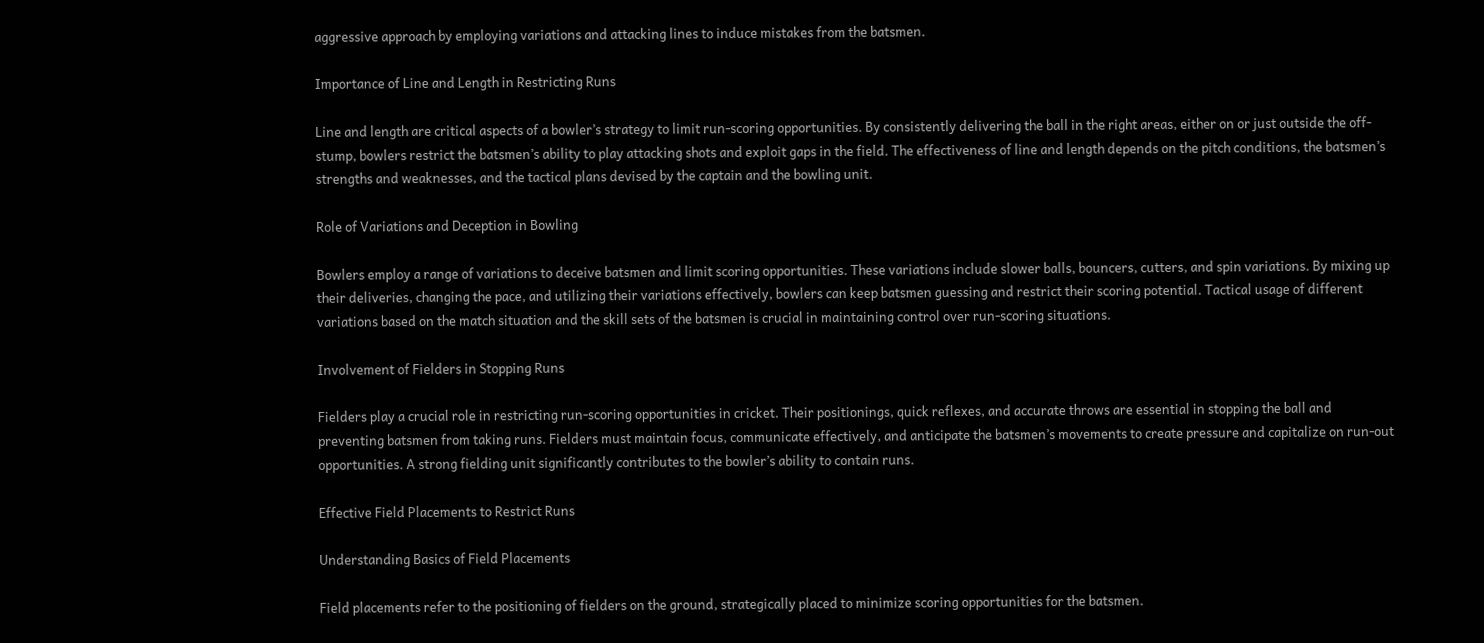aggressive approach by employing variations and attacking lines to induce mistakes from the batsmen.

Importance of Line and Length in Restricting Runs

Line and length are critical aspects of a bowler’s strategy to limit run-scoring opportunities. By consistently delivering the ball in the right areas, either on or just outside the off-stump, bowlers restrict the batsmen’s ability to play attacking shots and exploit gaps in the field. The effectiveness of line and length depends on the pitch conditions, the batsmen’s strengths and weaknesses, and the tactical plans devised by the captain and the bowling unit.

Role of Variations and Deception in Bowling

Bowlers employ a range of variations to deceive batsmen and limit scoring opportunities. These variations include slower balls, bouncers, cutters, and spin variations. By mixing up their deliveries, changing the pace, and utilizing their variations effectively, bowlers can keep batsmen guessing and restrict their scoring potential. Tactical usage of different variations based on the match situation and the skill sets of the batsmen is crucial in maintaining control over run-scoring situations.

Involvement of Fielders in Stopping Runs

Fielders play a crucial role in restricting run-scoring opportunities in cricket. Their positionings, quick reflexes, and accurate throws are essential in stopping the ball and preventing batsmen from taking runs. Fielders must maintain focus, communicate effectively, and anticipate the batsmen’s movements to create pressure and capitalize on run-out opportunities. A strong fielding unit significantly contributes to the bowler’s ability to contain runs.

Effective Field Placements to Restrict Runs

Understanding Basics of Field Placements

Field placements refer to the positioning of fielders on the ground, strategically placed to minimize scoring opportunities for the batsmen.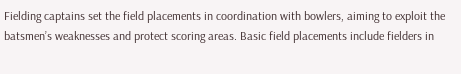Fielding captains set the field placements in coordination with bowlers, aiming to exploit the batsmen’s weaknesses and protect scoring areas. Basic field placements include fielders in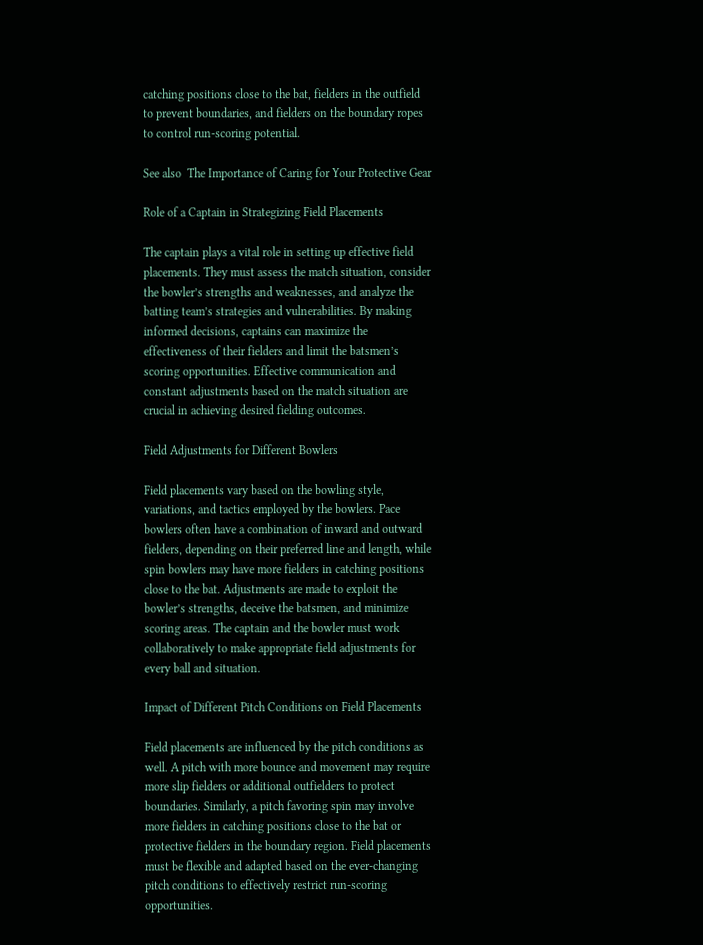catching positions close to the bat, fielders in the outfield to prevent boundaries, and fielders on the boundary ropes to control run-scoring potential.

See also  The Importance of Caring for Your Protective Gear

Role of a Captain in Strategizing Field Placements

The captain plays a vital role in setting up effective field placements. They must assess the match situation, consider the bowler’s strengths and weaknesses, and analyze the batting team’s strategies and vulnerabilities. By making informed decisions, captains can maximize the effectiveness of their fielders and limit the batsmen’s scoring opportunities. Effective communication and constant adjustments based on the match situation are crucial in achieving desired fielding outcomes.

Field Adjustments for Different Bowlers

Field placements vary based on the bowling style, variations, and tactics employed by the bowlers. Pace bowlers often have a combination of inward and outward fielders, depending on their preferred line and length, while spin bowlers may have more fielders in catching positions close to the bat. Adjustments are made to exploit the bowler’s strengths, deceive the batsmen, and minimize scoring areas. The captain and the bowler must work collaboratively to make appropriate field adjustments for every ball and situation.

Impact of Different Pitch Conditions on Field Placements

Field placements are influenced by the pitch conditions as well. A pitch with more bounce and movement may require more slip fielders or additional outfielders to protect boundaries. Similarly, a pitch favoring spin may involve more fielders in catching positions close to the bat or protective fielders in the boundary region. Field placements must be flexible and adapted based on the ever-changing pitch conditions to effectively restrict run-scoring opportunities.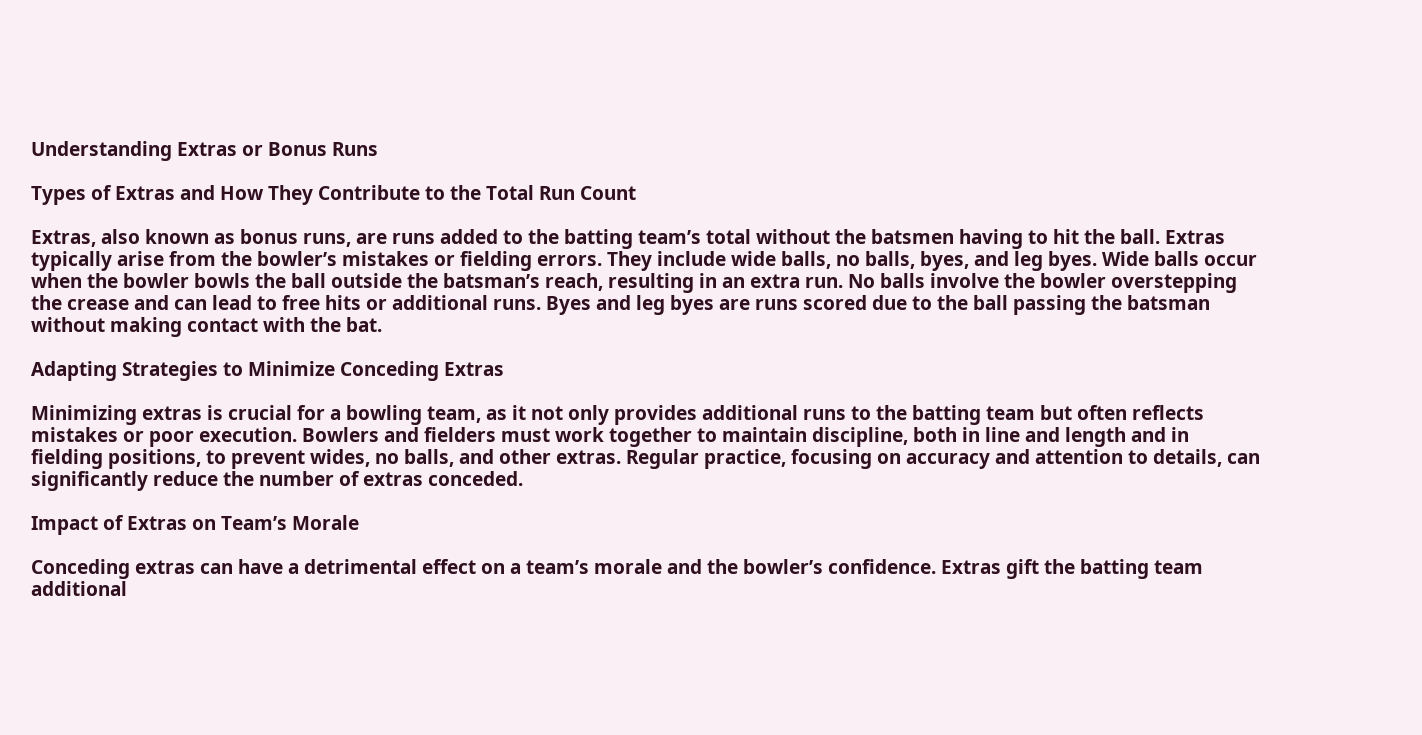Understanding Extras or Bonus Runs

Types of Extras and How They Contribute to the Total Run Count

Extras, also known as bonus runs, are runs added to the batting team’s total without the batsmen having to hit the ball. Extras typically arise from the bowler’s mistakes or fielding errors. They include wide balls, no balls, byes, and leg byes. Wide balls occur when the bowler bowls the ball outside the batsman’s reach, resulting in an extra run. No balls involve the bowler overstepping the crease and can lead to free hits or additional runs. Byes and leg byes are runs scored due to the ball passing the batsman without making contact with the bat.

Adapting Strategies to Minimize Conceding Extras

Minimizing extras is crucial for a bowling team, as it not only provides additional runs to the batting team but often reflects mistakes or poor execution. Bowlers and fielders must work together to maintain discipline, both in line and length and in fielding positions, to prevent wides, no balls, and other extras. Regular practice, focusing on accuracy and attention to details, can significantly reduce the number of extras conceded.

Impact of Extras on Team’s Morale

Conceding extras can have a detrimental effect on a team’s morale and the bowler’s confidence. Extras gift the batting team additional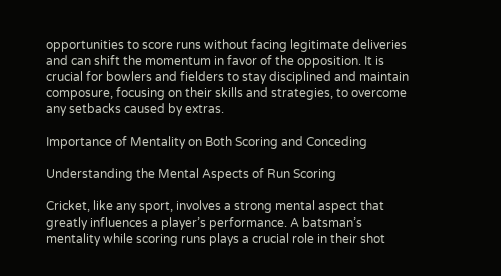opportunities to score runs without facing legitimate deliveries and can shift the momentum in favor of the opposition. It is crucial for bowlers and fielders to stay disciplined and maintain composure, focusing on their skills and strategies, to overcome any setbacks caused by extras.

Importance of Mentality on Both Scoring and Conceding

Understanding the Mental Aspects of Run Scoring

Cricket, like any sport, involves a strong mental aspect that greatly influences a player’s performance. A batsman’s mentality while scoring runs plays a crucial role in their shot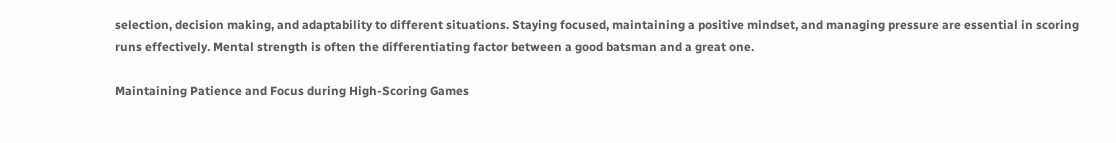selection, decision making, and adaptability to different situations. Staying focused, maintaining a positive mindset, and managing pressure are essential in scoring runs effectively. Mental strength is often the differentiating factor between a good batsman and a great one.

Maintaining Patience and Focus during High-Scoring Games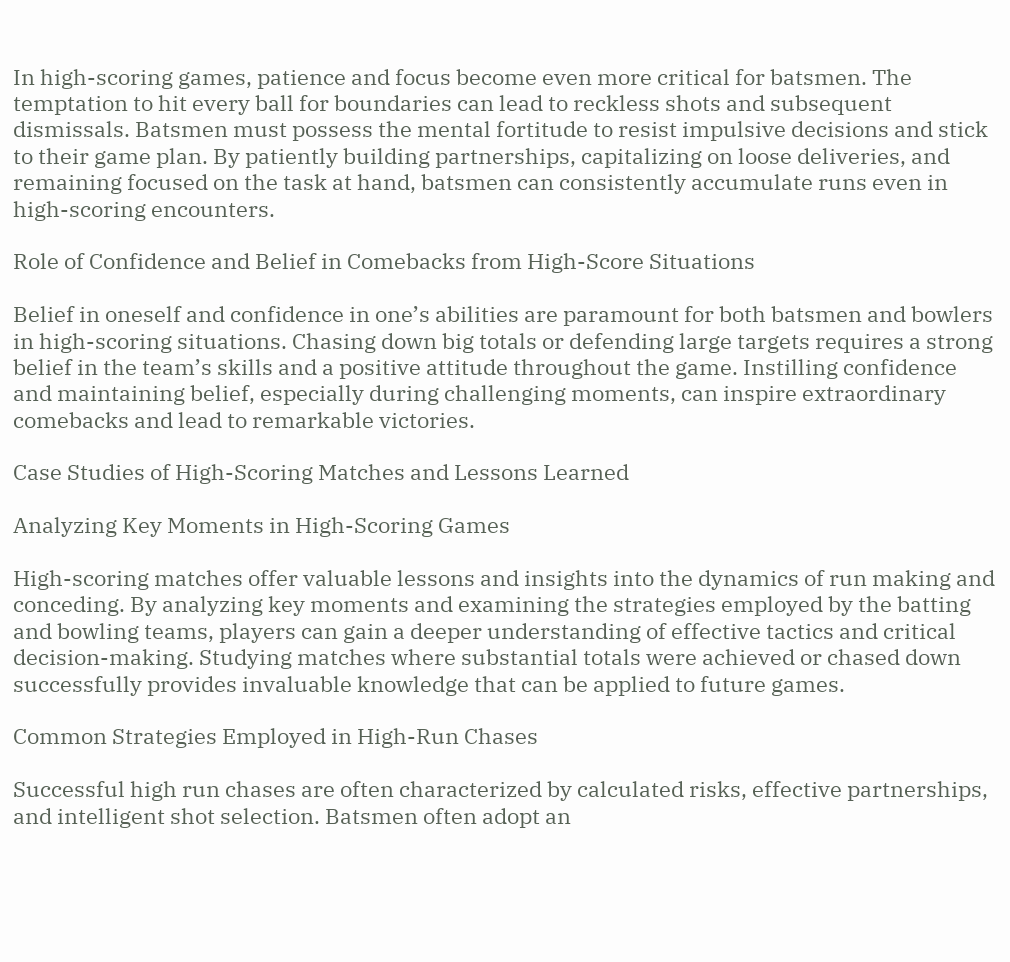In high-scoring games, patience and focus become even more critical for batsmen. The temptation to hit every ball for boundaries can lead to reckless shots and subsequent dismissals. Batsmen must possess the mental fortitude to resist impulsive decisions and stick to their game plan. By patiently building partnerships, capitalizing on loose deliveries, and remaining focused on the task at hand, batsmen can consistently accumulate runs even in high-scoring encounters.

Role of Confidence and Belief in Comebacks from High-Score Situations

Belief in oneself and confidence in one’s abilities are paramount for both batsmen and bowlers in high-scoring situations. Chasing down big totals or defending large targets requires a strong belief in the team’s skills and a positive attitude throughout the game. Instilling confidence and maintaining belief, especially during challenging moments, can inspire extraordinary comebacks and lead to remarkable victories.

Case Studies of High-Scoring Matches and Lessons Learned

Analyzing Key Moments in High-Scoring Games

High-scoring matches offer valuable lessons and insights into the dynamics of run making and conceding. By analyzing key moments and examining the strategies employed by the batting and bowling teams, players can gain a deeper understanding of effective tactics and critical decision-making. Studying matches where substantial totals were achieved or chased down successfully provides invaluable knowledge that can be applied to future games.

Common Strategies Employed in High-Run Chases

Successful high run chases are often characterized by calculated risks, effective partnerships, and intelligent shot selection. Batsmen often adopt an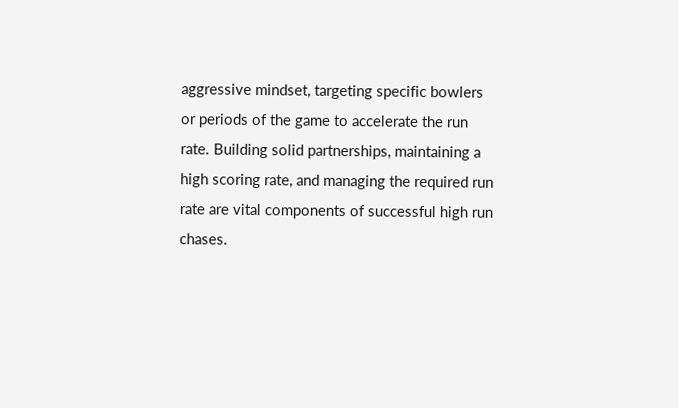aggressive mindset, targeting specific bowlers or periods of the game to accelerate the run rate. Building solid partnerships, maintaining a high scoring rate, and managing the required run rate are vital components of successful high run chases.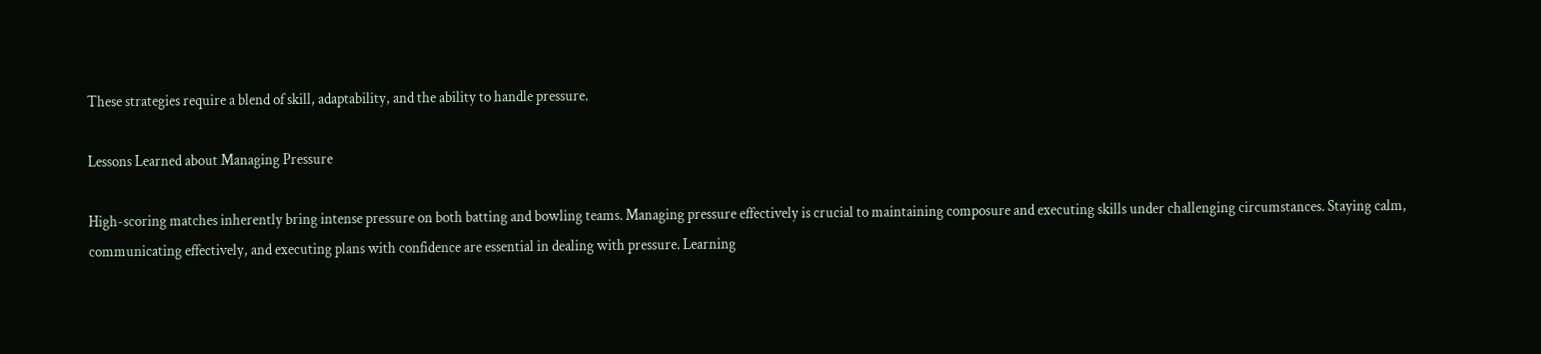These strategies require a blend of skill, adaptability, and the ability to handle pressure.

Lessons Learned about Managing Pressure

High-scoring matches inherently bring intense pressure on both batting and bowling teams. Managing pressure effectively is crucial to maintaining composure and executing skills under challenging circumstances. Staying calm, communicating effectively, and executing plans with confidence are essential in dealing with pressure. Learning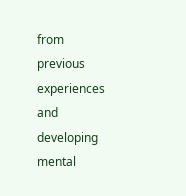from previous experiences and developing mental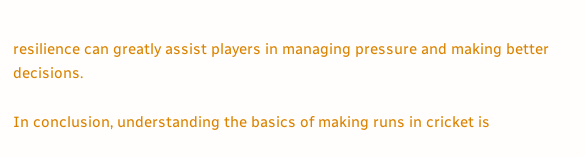resilience can greatly assist players in managing pressure and making better decisions.

In conclusion, understanding the basics of making runs in cricket is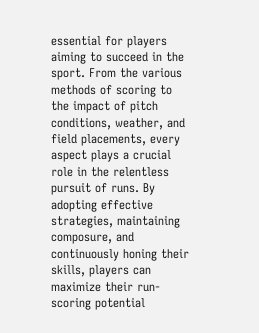essential for players aiming to succeed in the sport. From the various methods of scoring to the impact of pitch conditions, weather, and field placements, every aspect plays a crucial role in the relentless pursuit of runs. By adopting effective strategies, maintaining composure, and continuously honing their skills, players can maximize their run-scoring potential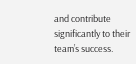and contribute significantly to their team’s success.